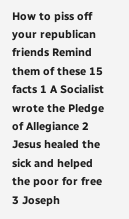How to piss off your republican friends Remind them of these 15 facts 1 A Socialist wrote the Pledge of Allegiance 2 Jesus healed the sick and helped the poor for free 3 Joseph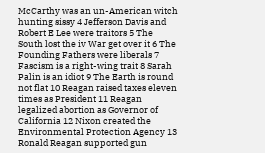McCarthy was an un-American witch hunting sissy 4 Jefferson Davis and Robert E Lee were traitors 5 The South lost the iv War get over it 6 The Founding Fathers were liberals 7 Fascism is a right-wing trait 8 Sarah Palin is an idiot 9 The Earth is round not flat 10 Reagan raised taxes eleven times as President 11 Reagan legalized abortion as Governor of California 12 Nixon created the Environmental Protection Agency 13 Ronald Reagan supported gun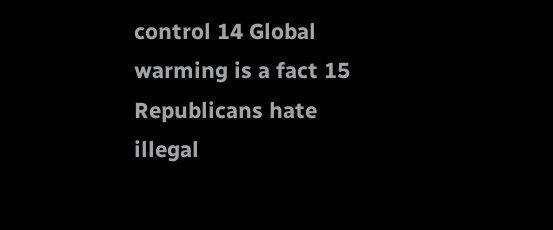control 14 Global warming is a fact 15 Republicans hate illegal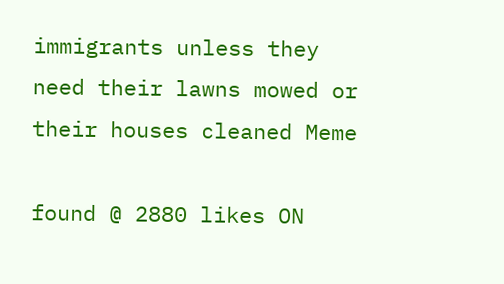immigrants unless they need their lawns mowed or their houses cleaned Meme

found @ 2880 likes ON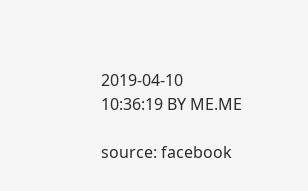2019-04-10 10:36:19 BY ME.ME

source: facebook